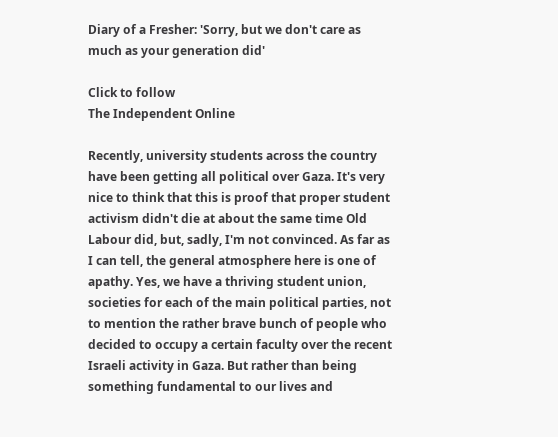Diary of a Fresher: 'Sorry, but we don't care as much as your generation did'

Click to follow
The Independent Online

Recently, university students across the country have been getting all political over Gaza. It's very nice to think that this is proof that proper student activism didn't die at about the same time Old Labour did, but, sadly, I'm not convinced. As far as I can tell, the general atmosphere here is one of apathy. Yes, we have a thriving student union, societies for each of the main political parties, not to mention the rather brave bunch of people who decided to occupy a certain faculty over the recent Israeli activity in Gaza. But rather than being something fundamental to our lives and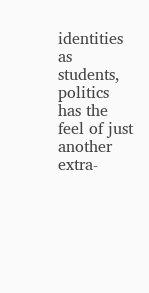identities as students, politics has the feel of just another extra-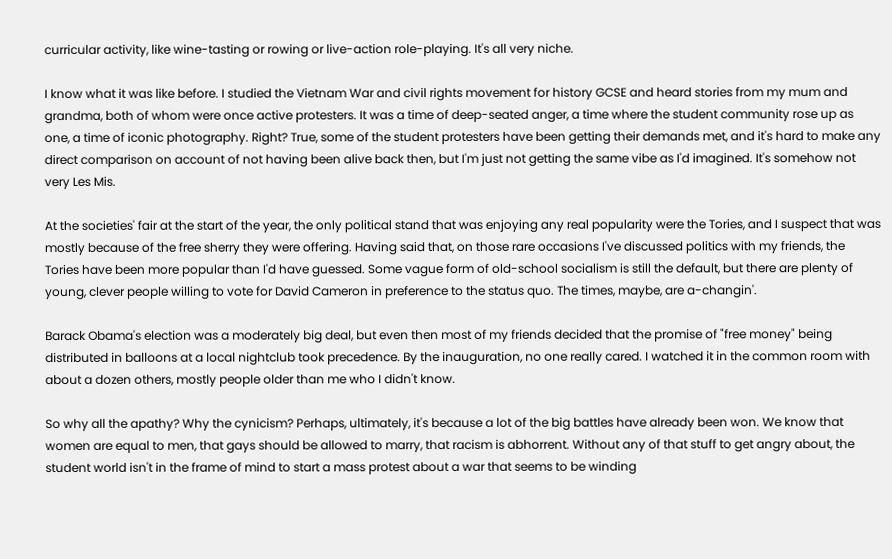curricular activity, like wine-tasting or rowing or live-action role-playing. It's all very niche.

I know what it was like before. I studied the Vietnam War and civil rights movement for history GCSE and heard stories from my mum and grandma, both of whom were once active protesters. It was a time of deep-seated anger, a time where the student community rose up as one, a time of iconic photography. Right? True, some of the student protesters have been getting their demands met, and it's hard to make any direct comparison on account of not having been alive back then, but I'm just not getting the same vibe as I'd imagined. It's somehow not very Les Mis.

At the societies' fair at the start of the year, the only political stand that was enjoying any real popularity were the Tories, and I suspect that was mostly because of the free sherry they were offering. Having said that, on those rare occasions I've discussed politics with my friends, the Tories have been more popular than I'd have guessed. Some vague form of old-school socialism is still the default, but there are plenty of young, clever people willing to vote for David Cameron in preference to the status quo. The times, maybe, are a-changin'.

Barack Obama's election was a moderately big deal, but even then most of my friends decided that the promise of "free money" being distributed in balloons at a local nightclub took precedence. By the inauguration, no one really cared. I watched it in the common room with about a dozen others, mostly people older than me who I didn't know.

So why all the apathy? Why the cynicism? Perhaps, ultimately, it's because a lot of the big battles have already been won. We know that women are equal to men, that gays should be allowed to marry, that racism is abhorrent. Without any of that stuff to get angry about, the student world isn't in the frame of mind to start a mass protest about a war that seems to be winding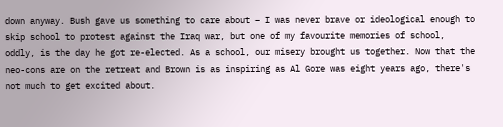down anyway. Bush gave us something to care about – I was never brave or ideological enough to skip school to protest against the Iraq war, but one of my favourite memories of school, oddly, is the day he got re-elected. As a school, our misery brought us together. Now that the neo-cons are on the retreat and Brown is as inspiring as Al Gore was eight years ago, there's not much to get excited about.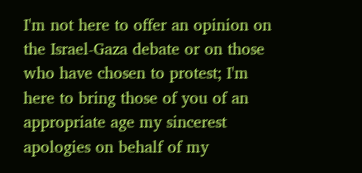I'm not here to offer an opinion on the Israel-Gaza debate or on those who have chosen to protest; I'm here to bring those of you of an appropriate age my sincerest apologies on behalf of my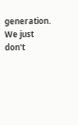generation. We just don't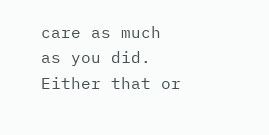care as much as you did. Either that or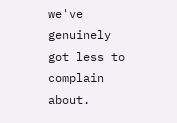we've genuinely got less to complain about.